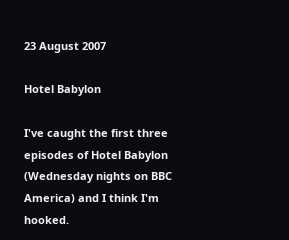23 August 2007

Hotel Babylon

I've caught the first three episodes of Hotel Babylon (Wednesday nights on BBC America) and I think I'm hooked.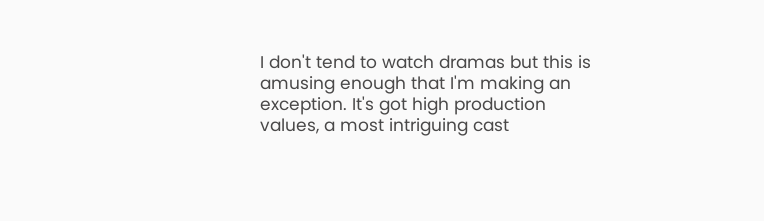I don't tend to watch dramas but this is amusing enough that I'm making an exception. It's got high production values, a most intriguing cast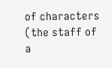of characters (the staff of a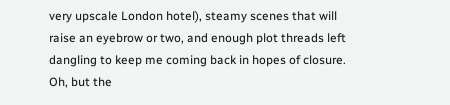very upscale London hotel), steamy scenes that will raise an eyebrow or two, and enough plot threads left dangling to keep me coming back in hopes of closure. Oh, but the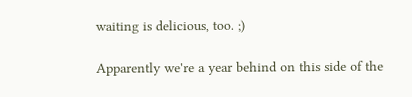waiting is delicious, too. ;)

Apparently we're a year behind on this side of the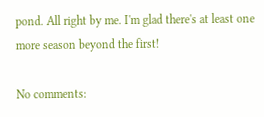pond. All right by me. I'm glad there's at least one more season beyond the first!

No comments: